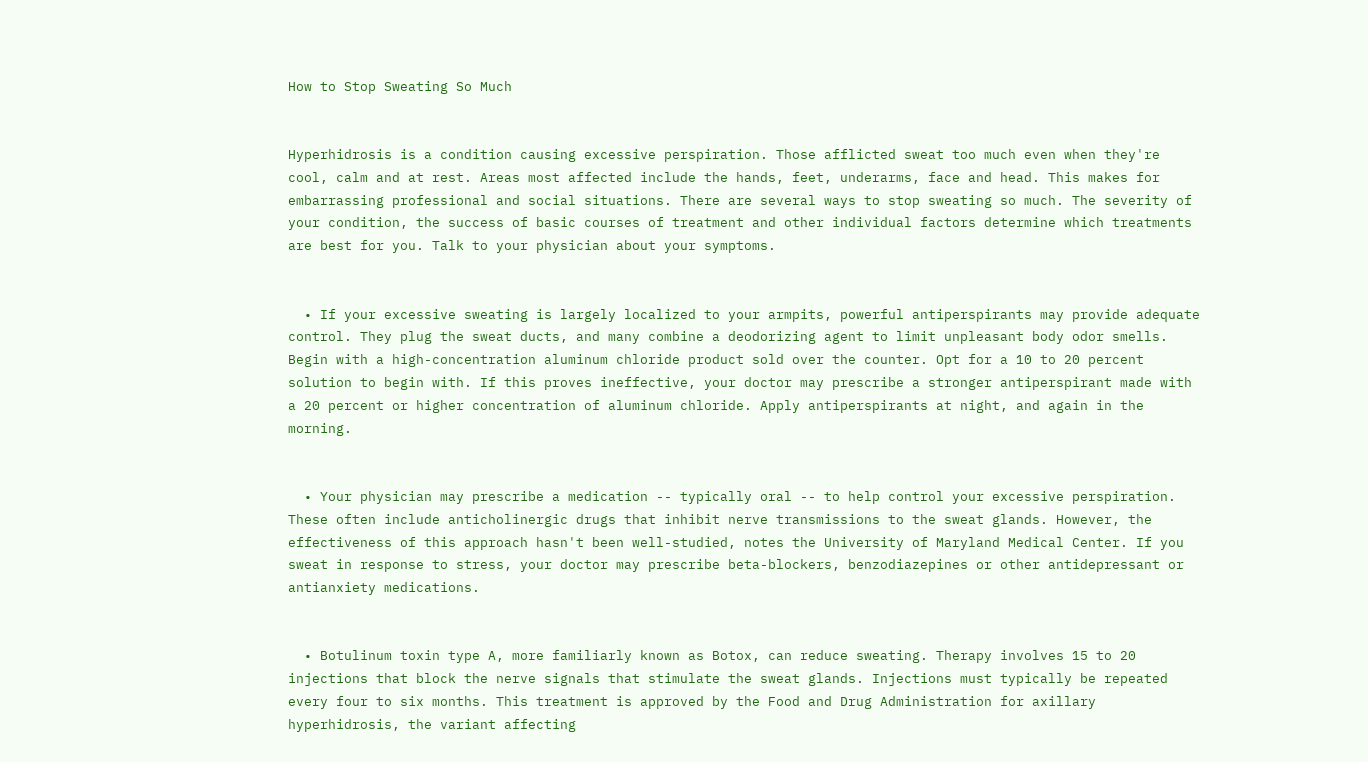How to Stop Sweating So Much


Hyperhidrosis is a condition causing excessive perspiration. Those afflicted sweat too much even when they're cool, calm and at rest. Areas most affected include the hands, feet, underarms, face and head. This makes for embarrassing professional and social situations. There are several ways to stop sweating so much. The severity of your condition, the success of basic courses of treatment and other individual factors determine which treatments are best for you. Talk to your physician about your symptoms.


  • If your excessive sweating is largely localized to your armpits, powerful antiperspirants may provide adequate control. They plug the sweat ducts, and many combine a deodorizing agent to limit unpleasant body odor smells. Begin with a high-concentration aluminum chloride product sold over the counter. Opt for a 10 to 20 percent solution to begin with. If this proves ineffective, your doctor may prescribe a stronger antiperspirant made with a 20 percent or higher concentration of aluminum chloride. Apply antiperspirants at night, and again in the morning.


  • Your physician may prescribe a medication -- typically oral -- to help control your excessive perspiration. These often include anticholinergic drugs that inhibit nerve transmissions to the sweat glands. However, the effectiveness of this approach hasn't been well-studied, notes the University of Maryland Medical Center. If you sweat in response to stress, your doctor may prescribe beta-blockers, benzodiazepines or other antidepressant or antianxiety medications.


  • Botulinum toxin type A, more familiarly known as Botox, can reduce sweating. Therapy involves 15 to 20 injections that block the nerve signals that stimulate the sweat glands. Injections must typically be repeated every four to six months. This treatment is approved by the Food and Drug Administration for axillary hyperhidrosis, the variant affecting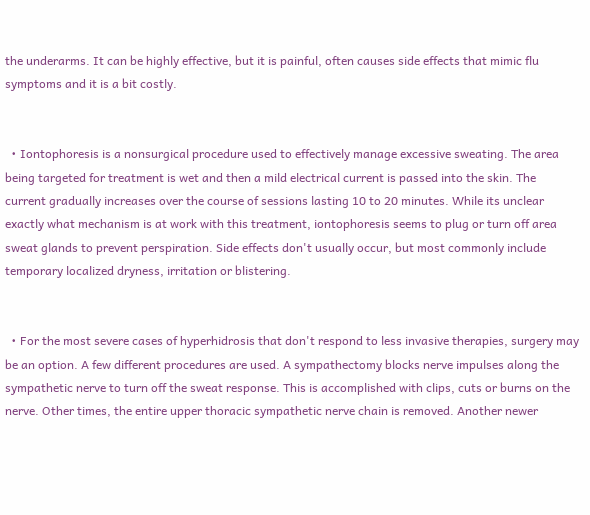the underarms. It can be highly effective, but it is painful, often causes side effects that mimic flu symptoms and it is a bit costly.


  • Iontophoresis is a nonsurgical procedure used to effectively manage excessive sweating. The area being targeted for treatment is wet and then a mild electrical current is passed into the skin. The current gradually increases over the course of sessions lasting 10 to 20 minutes. While its unclear exactly what mechanism is at work with this treatment, iontophoresis seems to plug or turn off area sweat glands to prevent perspiration. Side effects don't usually occur, but most commonly include temporary localized dryness, irritation or blistering.


  • For the most severe cases of hyperhidrosis that don't respond to less invasive therapies, surgery may be an option. A few different procedures are used. A sympathectomy blocks nerve impulses along the sympathetic nerve to turn off the sweat response. This is accomplished with clips, cuts or burns on the nerve. Other times, the entire upper thoracic sympathetic nerve chain is removed. Another newer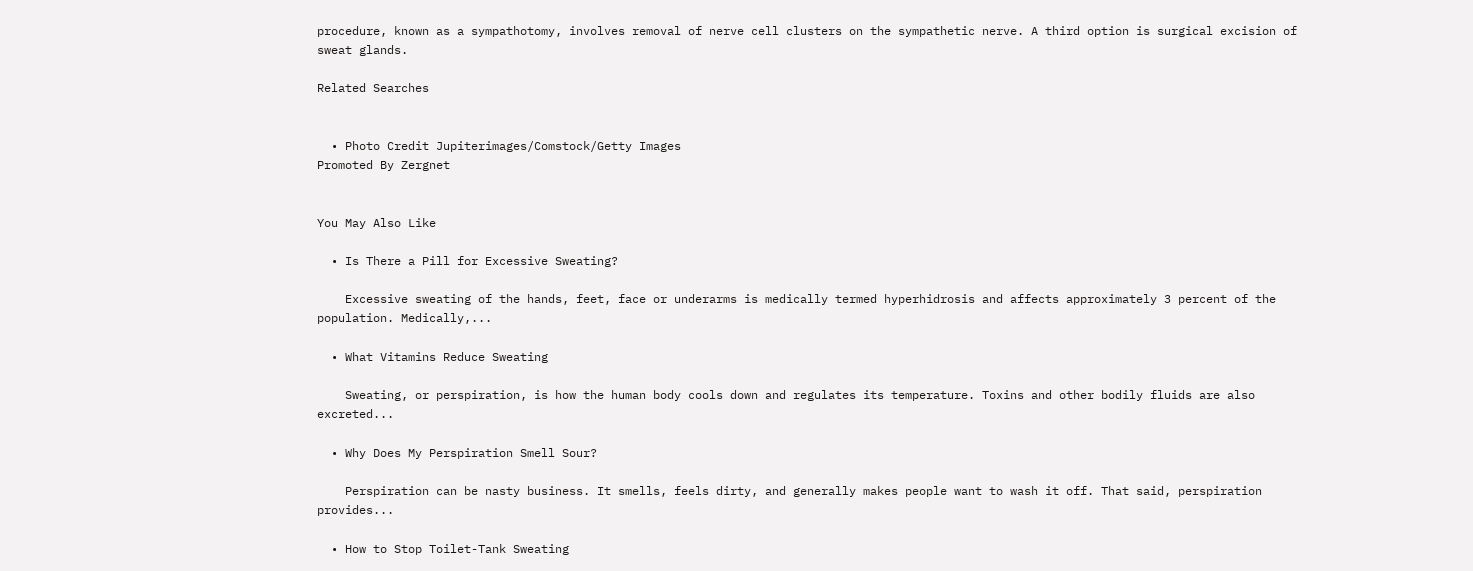procedure, known as a sympathotomy, involves removal of nerve cell clusters on the sympathetic nerve. A third option is surgical excision of sweat glands.

Related Searches


  • Photo Credit Jupiterimages/Comstock/Getty Images
Promoted By Zergnet


You May Also Like

  • Is There a Pill for Excessive Sweating?

    Excessive sweating of the hands, feet, face or underarms is medically termed hyperhidrosis and affects approximately 3 percent of the population. Medically,...

  • What Vitamins Reduce Sweating

    Sweating, or perspiration, is how the human body cools down and regulates its temperature. Toxins and other bodily fluids are also excreted...

  • Why Does My Perspiration Smell Sour?

    Perspiration can be nasty business. It smells, feels dirty, and generally makes people want to wash it off. That said, perspiration provides...

  • How to Stop Toilet-Tank Sweating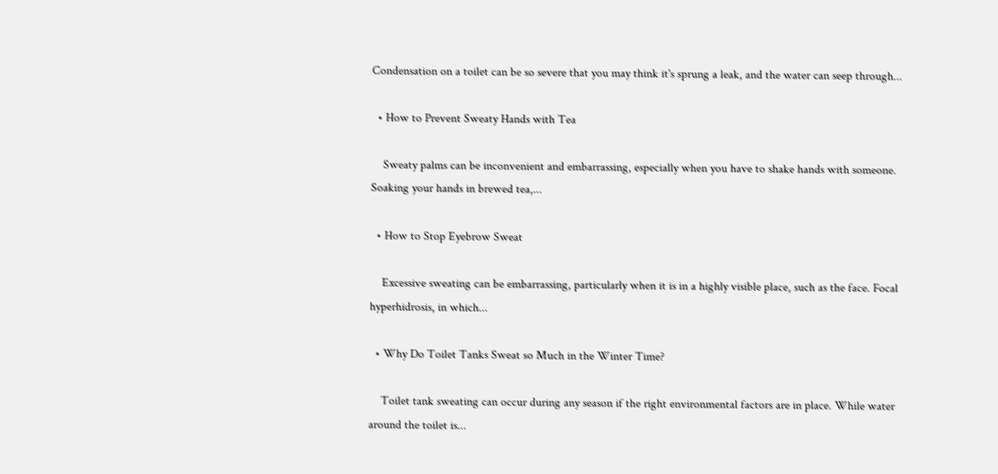Condensation on a toilet can be so severe that you may think it's sprung a leak, and the water can seep through...

  • How to Prevent Sweaty Hands with Tea

    Sweaty palms can be inconvenient and embarrassing, especially when you have to shake hands with someone. Soaking your hands in brewed tea,...

  • How to Stop Eyebrow Sweat

    Excessive sweating can be embarrassing, particularly when it is in a highly visible place, such as the face. Focal hyperhidrosis, in which...

  • Why Do Toilet Tanks Sweat so Much in the Winter Time?

    Toilet tank sweating can occur during any season if the right environmental factors are in place. While water around the toilet is...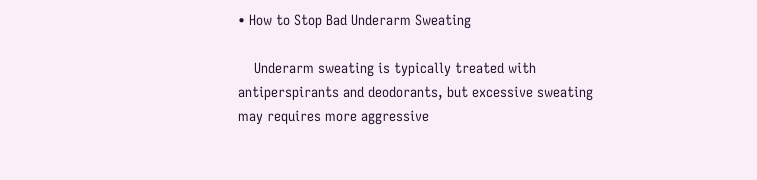• How to Stop Bad Underarm Sweating

    Underarm sweating is typically treated with antiperspirants and deodorants, but excessive sweating may requires more aggressive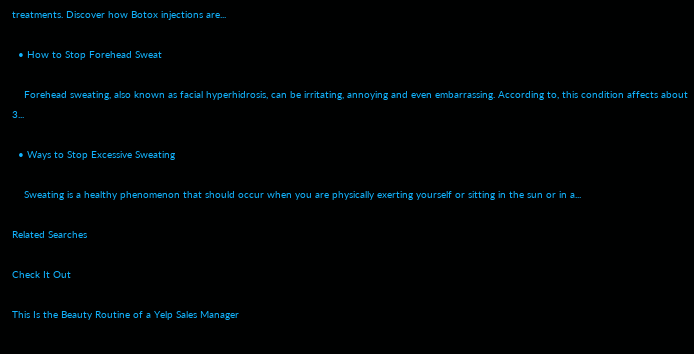treatments. Discover how Botox injections are...

  • How to Stop Forehead Sweat

    Forehead sweating, also known as facial hyperhidrosis, can be irritating, annoying and even embarrassing. According to, this condition affects about 3...

  • Ways to Stop Excessive Sweating

    Sweating is a healthy phenomenon that should occur when you are physically exerting yourself or sitting in the sun or in a...

Related Searches

Check It Out

This Is the Beauty Routine of a Yelp Sales Manager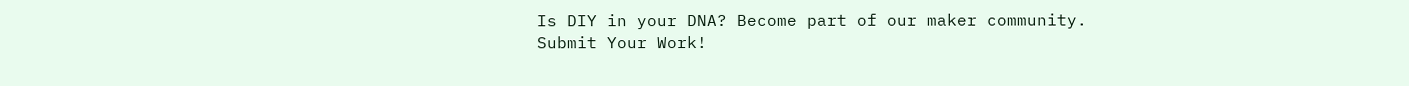Is DIY in your DNA? Become part of our maker community.
Submit Your Work!